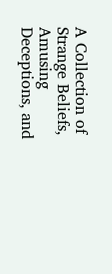A Collection of Strange Beliefs, Amusing Deceptions, and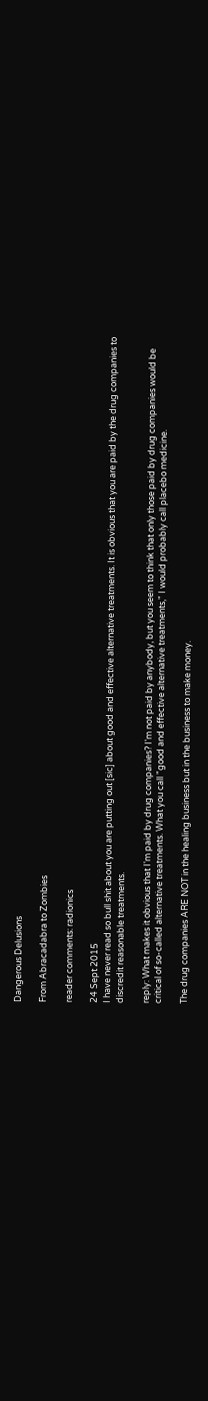Dangerous Delusions

From Abracadabra to Zombies

reader comments: radionics

24 Sept 2015
I have never read so bull shit about you are putting out [sic] about good and effective alternative treatments. It is obvious that you are paid by the drug companies to discredit reasonable treatments.

reply: What makes it obvious that I'm paid by drug companies? I'm not paid by anybody, but you seem to think that only those paid by drug companies would be critical of so-called alternative treatments. What you call "good and effective alternative treatments," I would probably call placebo medicine.

The drug companies ARE NOT in the healing business but in the business to make money.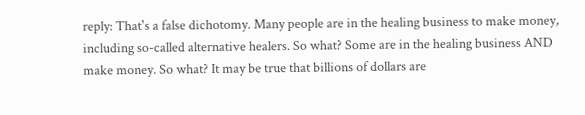reply: That's a false dichotomy. Many people are in the healing business to make money, including so-called alternative healers. So what? Some are in the healing business AND make money. So what? It may be true that billions of dollars are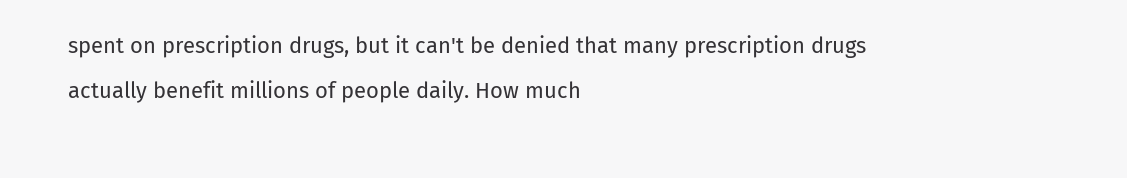spent on prescription drugs, but it can't be denied that many prescription drugs actually benefit millions of people daily. How much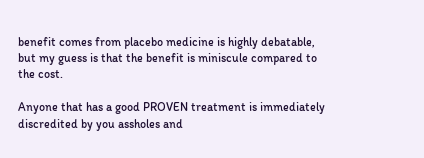benefit comes from placebo medicine is highly debatable, but my guess is that the benefit is miniscule compared to the cost.

Anyone that has a good PROVEN treatment is immediately discredited by you assholes and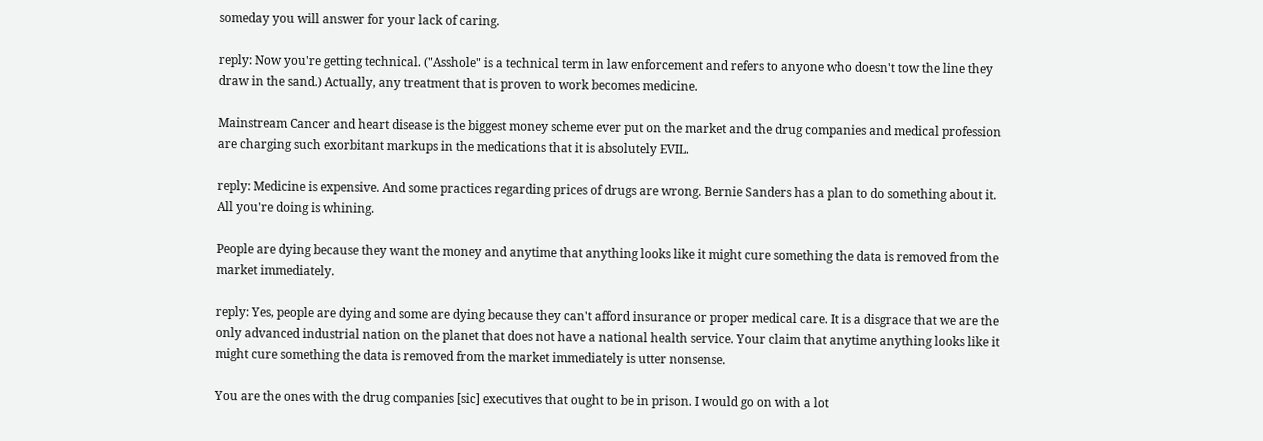someday you will answer for your lack of caring.

reply: Now you're getting technical. ("Asshole" is a technical term in law enforcement and refers to anyone who doesn't tow the line they draw in the sand.) Actually, any treatment that is proven to work becomes medicine.

Mainstream Cancer and heart disease is the biggest money scheme ever put on the market and the drug companies and medical profession are charging such exorbitant markups in the medications that it is absolutely EVIL.

reply: Medicine is expensive. And some practices regarding prices of drugs are wrong. Bernie Sanders has a plan to do something about it. All you're doing is whining.

People are dying because they want the money and anytime that anything looks like it might cure something the data is removed from the market immediately.

reply: Yes, people are dying and some are dying because they can't afford insurance or proper medical care. It is a disgrace that we are the only advanced industrial nation on the planet that does not have a national health service. Your claim that anytime anything looks like it might cure something the data is removed from the market immediately is utter nonsense.

You are the ones with the drug companies [sic] executives that ought to be in prison. I would go on with a lot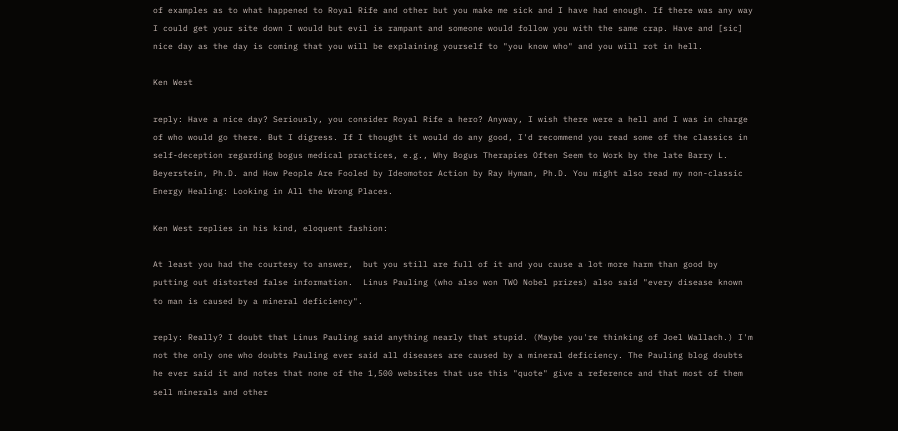of examples as to what happened to Royal Rife and other but you make me sick and I have had enough. If there was any way I could get your site down I would but evil is rampant and someone would follow you with the same crap. Have and [sic] nice day as the day is coming that you will be explaining yourself to "you know who" and you will rot in hell.

Ken West

reply: Have a nice day? Seriously, you consider Royal Rife a hero? Anyway, I wish there were a hell and I was in charge of who would go there. But I digress. If I thought it would do any good, I'd recommend you read some of the classics in self-deception regarding bogus medical practices, e.g., Why Bogus Therapies Often Seem to Work by the late Barry L. Beyerstein, Ph.D. and How People Are Fooled by Ideomotor Action by Ray Hyman, Ph.D. You might also read my non-classic Energy Healing: Looking in All the Wrong Places.

Ken West replies in his kind, eloquent fashion:

At least you had the courtesy to answer,  but you still are full of it and you cause a lot more harm than good by putting out distorted false information.  Linus Pauling (who also won TWO Nobel prizes) also said "every disease known to man is caused by a mineral deficiency".

reply: Really? I doubt that Linus Pauling said anything nearly that stupid. (Maybe you're thinking of Joel Wallach.) I'm not the only one who doubts Pauling ever said all diseases are caused by a mineral deficiency. The Pauling blog doubts he ever said it and notes that none of the 1,500 websites that use this "quote" give a reference and that most of them sell minerals and other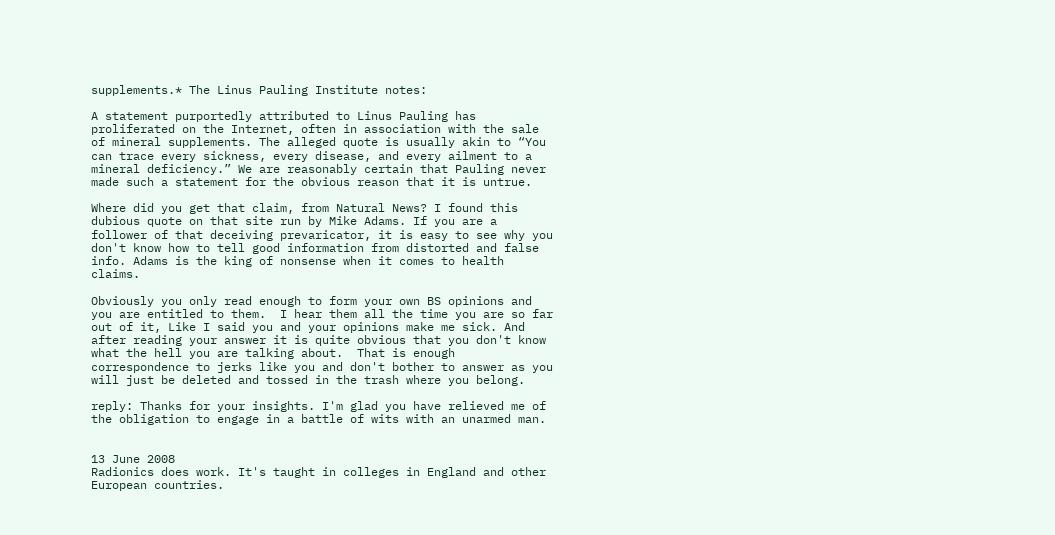supplements.* The Linus Pauling Institute notes:

A statement purportedly attributed to Linus Pauling has proliferated on the Internet, often in association with the sale of mineral supplements. The alleged quote is usually akin to “You can trace every sickness, every disease, and every ailment to a mineral deficiency.” We are reasonably certain that Pauling never made such a statement for the obvious reason that it is untrue.

Where did you get that claim, from Natural News? I found this dubious quote on that site run by Mike Adams. If you are a follower of that deceiving prevaricator, it is easy to see why you don't know how to tell good information from distorted and false info. Adams is the king of nonsense when it comes to health claims.

Obviously you only read enough to form your own BS opinions and you are entitled to them.  I hear them all the time you are so far out of it, Like I said you and your opinions make me sick. And after reading your answer it is quite obvious that you don't know what the hell you are talking about.  That is enough correspondence to jerks like you and don't bother to answer as you will just be deleted and tossed in the trash where you belong.

reply: Thanks for your insights. I'm glad you have relieved me of the obligation to engage in a battle of wits with an unarmed man.


13 June 2008
Radionics does work. It's taught in colleges in England and other European countries.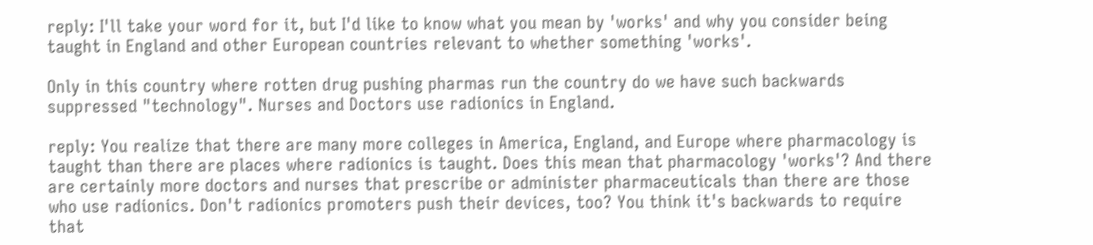reply: I'll take your word for it, but I'd like to know what you mean by 'works' and why you consider being taught in England and other European countries relevant to whether something 'works'.

Only in this country where rotten drug pushing pharmas run the country do we have such backwards suppressed "technology". Nurses and Doctors use radionics in England.

reply: You realize that there are many more colleges in America, England, and Europe where pharmacology is taught than there are places where radionics is taught. Does this mean that pharmacology 'works'? And there are certainly more doctors and nurses that prescribe or administer pharmaceuticals than there are those who use radionics. Don't radionics promoters push their devices, too? You think it's backwards to require that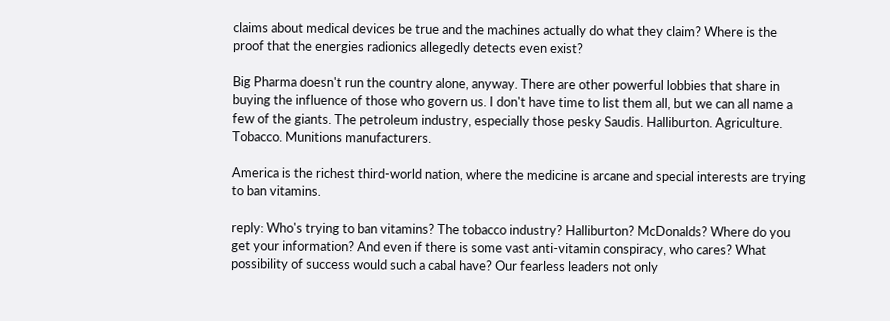claims about medical devices be true and the machines actually do what they claim? Where is the proof that the energies radionics allegedly detects even exist?

Big Pharma doesn't run the country alone, anyway. There are other powerful lobbies that share in buying the influence of those who govern us. I don't have time to list them all, but we can all name a few of the giants. The petroleum industry, especially those pesky Saudis. Halliburton. Agriculture. Tobacco. Munitions manufacturers.

America is the richest third-world nation, where the medicine is arcane and special interests are trying to ban vitamins.

reply: Who's trying to ban vitamins? The tobacco industry? Halliburton? McDonalds? Where do you get your information? And even if there is some vast anti-vitamin conspiracy, who cares? What possibility of success would such a cabal have? Our fearless leaders not only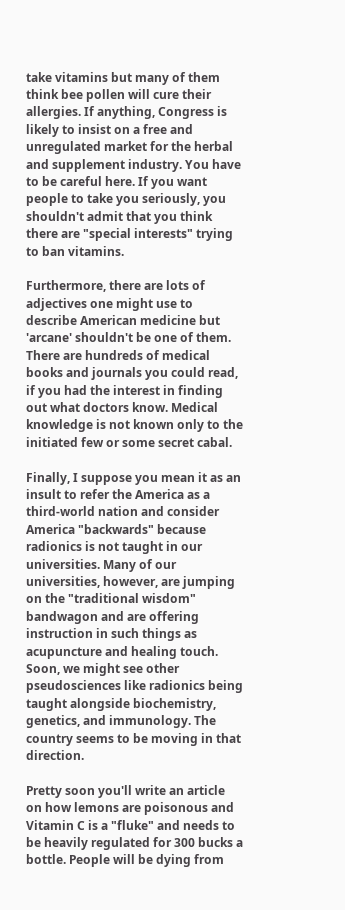take vitamins but many of them think bee pollen will cure their allergies. If anything, Congress is likely to insist on a free and unregulated market for the herbal and supplement industry. You have to be careful here. If you want people to take you seriously, you shouldn't admit that you think there are "special interests" trying to ban vitamins.

Furthermore, there are lots of adjectives one might use to describe American medicine but 'arcane' shouldn't be one of them. There are hundreds of medical books and journals you could read, if you had the interest in finding out what doctors know. Medical knowledge is not known only to the initiated few or some secret cabal.

Finally, I suppose you mean it as an insult to refer the America as a third-world nation and consider America "backwards" because radionics is not taught in our universities. Many of our universities, however, are jumping on the "traditional wisdom" bandwagon and are offering instruction in such things as acupuncture and healing touch. Soon, we might see other pseudosciences like radionics being taught alongside biochemistry, genetics, and immunology. The country seems to be moving in that direction.

Pretty soon you'll write an article on how lemons are poisonous and Vitamin C is a "fluke" and needs to be heavily regulated for 300 bucks a bottle. People will be dying from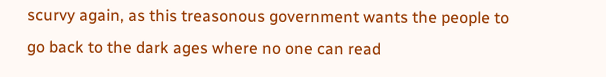scurvy again, as this treasonous government wants the people to go back to the dark ages where no one can read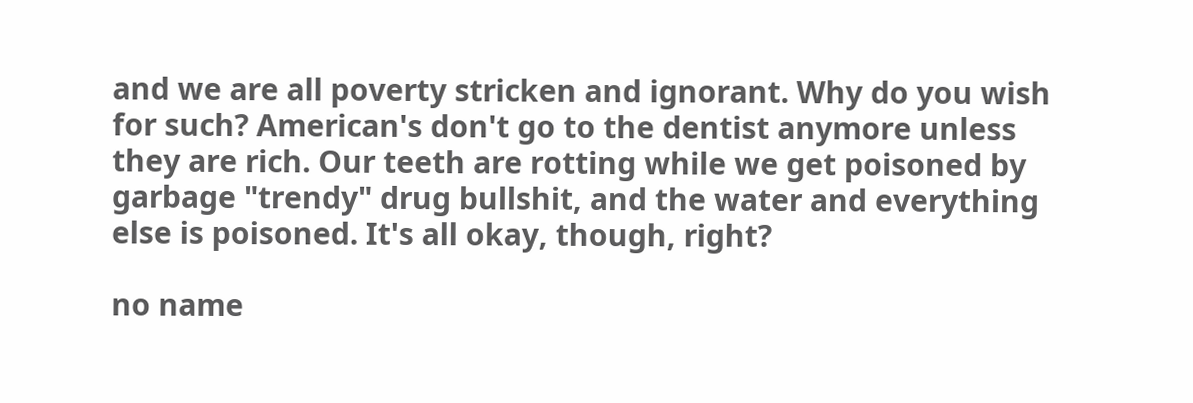and we are all poverty stricken and ignorant. Why do you wish for such? American's don't go to the dentist anymore unless they are rich. Our teeth are rotting while we get poisoned by garbage "trendy" drug bullshit, and the water and everything else is poisoned. It's all okay, though, right?

no name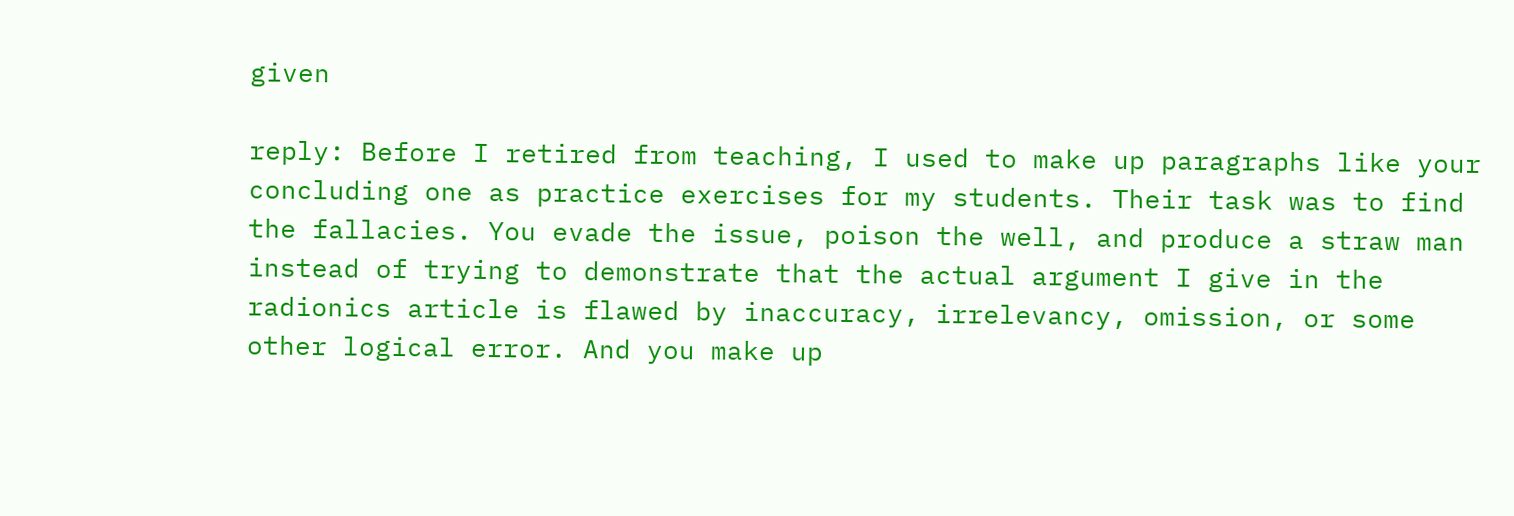given

reply: Before I retired from teaching, I used to make up paragraphs like your concluding one as practice exercises for my students. Their task was to find the fallacies. You evade the issue, poison the well, and produce a straw man instead of trying to demonstrate that the actual argument I give in the radionics article is flawed by inaccuracy, irrelevancy, omission, or some other logical error. And you make up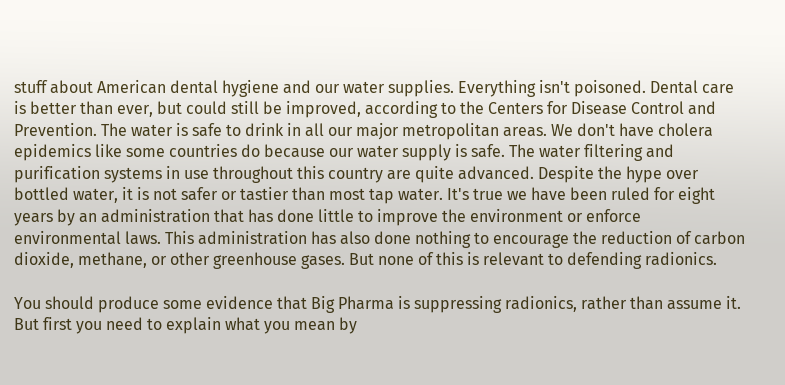stuff about American dental hygiene and our water supplies. Everything isn't poisoned. Dental care is better than ever, but could still be improved, according to the Centers for Disease Control and Prevention. The water is safe to drink in all our major metropolitan areas. We don't have cholera epidemics like some countries do because our water supply is safe. The water filtering and purification systems in use throughout this country are quite advanced. Despite the hype over bottled water, it is not safer or tastier than most tap water. It's true we have been ruled for eight years by an administration that has done little to improve the environment or enforce environmental laws. This administration has also done nothing to encourage the reduction of carbon dioxide, methane, or other greenhouse gases. But none of this is relevant to defending radionics.

You should produce some evidence that Big Pharma is suppressing radionics, rather than assume it. But first you need to explain what you mean by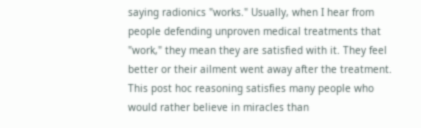saying radionics "works." Usually, when I hear from people defending unproven medical treatments that  "work," they mean they are satisfied with it. They feel better or their ailment went away after the treatment. This post hoc reasoning satisfies many people who would rather believe in miracles than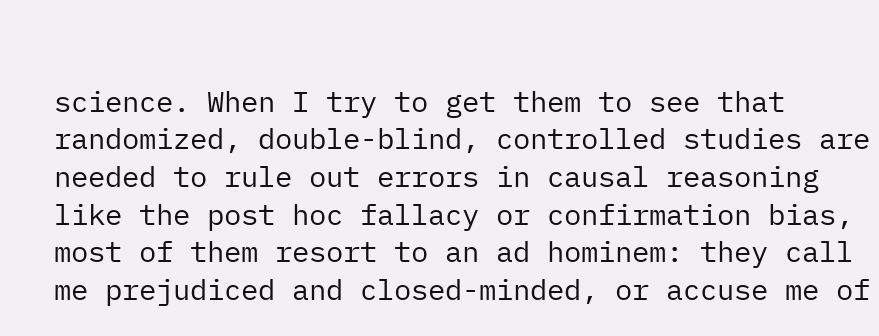science. When I try to get them to see that randomized, double-blind, controlled studies are needed to rule out errors in causal reasoning like the post hoc fallacy or confirmation bias, most of them resort to an ad hominem: they call me prejudiced and closed-minded, or accuse me of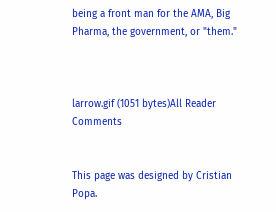being a front man for the AMA, Big Pharma, the government, or "them."



larrow.gif (1051 bytes)All Reader Comments


This page was designed by Cristian Popa.